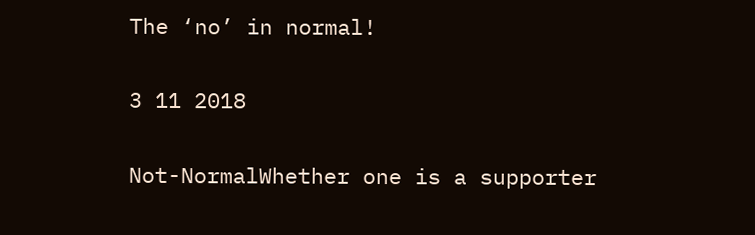The ‘no’ in normal!

3 11 2018

Not-NormalWhether one is a supporter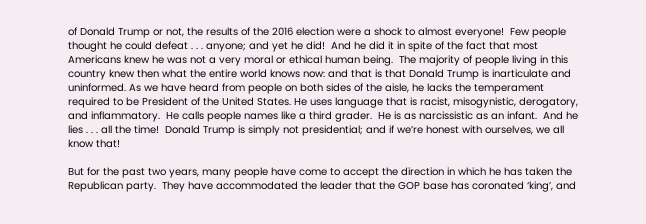of Donald Trump or not, the results of the 2016 election were a shock to almost everyone!  Few people thought he could defeat . . . anyone; and yet he did!  And he did it in spite of the fact that most Americans knew he was not a very moral or ethical human being.  The majority of people living in this country knew then what the entire world knows now: and that is that Donald Trump is inarticulate and uninformed. As we have heard from people on both sides of the aisle, he lacks the temperament required to be President of the United States. He uses language that is racist, misogynistic, derogatory, and inflammatory.  He calls people names like a third grader.  He is as narcissistic as an infant.  And he lies . . . all the time!  Donald Trump is simply not presidential; and if we’re honest with ourselves, we all know that!

But for the past two years, many people have come to accept the direction in which he has taken the Republican party.  They have accommodated the leader that the GOP base has coronated ‘king’, and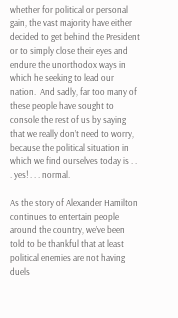whether for political or personal gain, the vast majority have either decided to get behind the President or to simply close their eyes and endure the unorthodox ways in which he seeking to lead our nation.  And sadly, far too many of these people have sought to console the rest of us by saying that we really don’t need to worry, because the political situation in which we find ourselves today is . . . yes! . . . normal.

As the story of Alexander Hamilton continues to entertain people around the country, we’ve been told to be thankful that at least political enemies are not having duels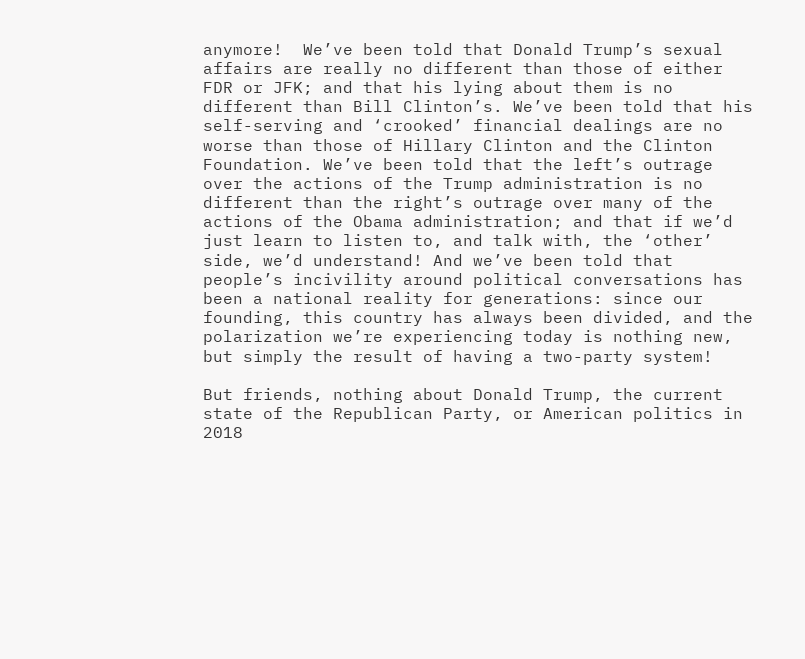anymore!  We’ve been told that Donald Trump’s sexual affairs are really no different than those of either FDR or JFK; and that his lying about them is no different than Bill Clinton’s. We’ve been told that his self-serving and ‘crooked’ financial dealings are no worse than those of Hillary Clinton and the Clinton Foundation. We’ve been told that the left’s outrage over the actions of the Trump administration is no different than the right’s outrage over many of the actions of the Obama administration; and that if we’d just learn to listen to, and talk with, the ‘other’ side, we’d understand! And we’ve been told that people’s incivility around political conversations has been a national reality for generations: since our founding, this country has always been divided, and the polarization we’re experiencing today is nothing new, but simply the result of having a two-party system!

But friends, nothing about Donald Trump, the current state of the Republican Party, or American politics in 2018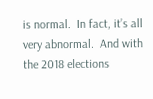is normal.  In fact, it’s all very abnormal.  And with the 2018 elections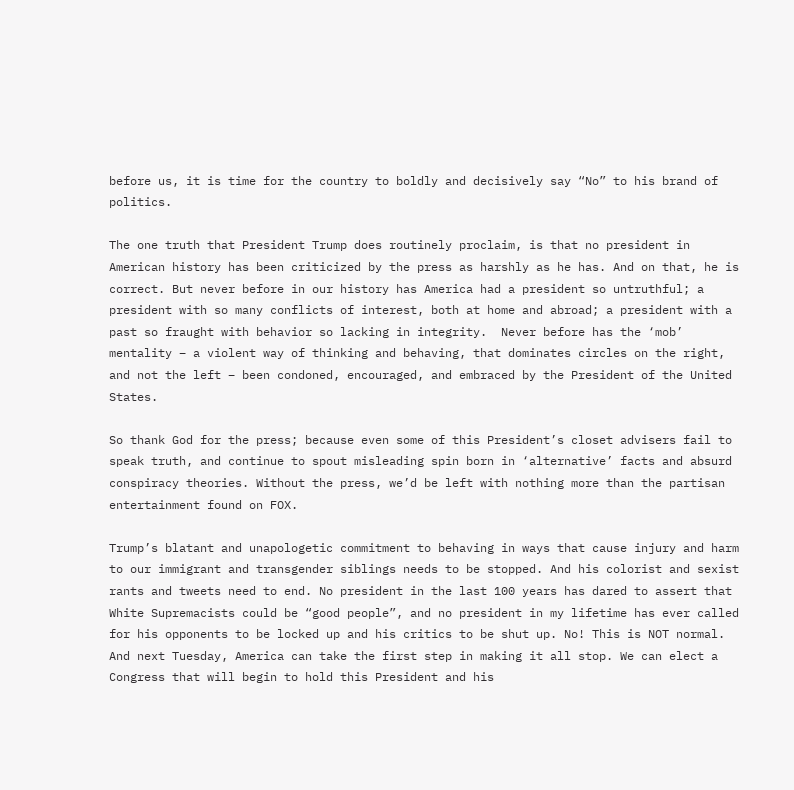before us, it is time for the country to boldly and decisively say “No” to his brand of politics.

The one truth that President Trump does routinely proclaim, is that no president in American history has been criticized by the press as harshly as he has. And on that, he is correct. But never before in our history has America had a president so untruthful; a president with so many conflicts of interest, both at home and abroad; a president with a past so fraught with behavior so lacking in integrity.  Never before has the ‘mob’ mentality – a violent way of thinking and behaving, that dominates circles on the right, and not the left – been condoned, encouraged, and embraced by the President of the United States.

So thank God for the press; because even some of this President’s closet advisers fail to speak truth, and continue to spout misleading spin born in ‘alternative’ facts and absurd conspiracy theories. Without the press, we’d be left with nothing more than the partisan entertainment found on FOX.

Trump’s blatant and unapologetic commitment to behaving in ways that cause injury and harm to our immigrant and transgender siblings needs to be stopped. And his colorist and sexist rants and tweets need to end. No president in the last 100 years has dared to assert that White Supremacists could be “good people”, and no president in my lifetime has ever called for his opponents to be locked up and his critics to be shut up. No! This is NOT normal. And next Tuesday, America can take the first step in making it all stop. We can elect a Congress that will begin to hold this President and his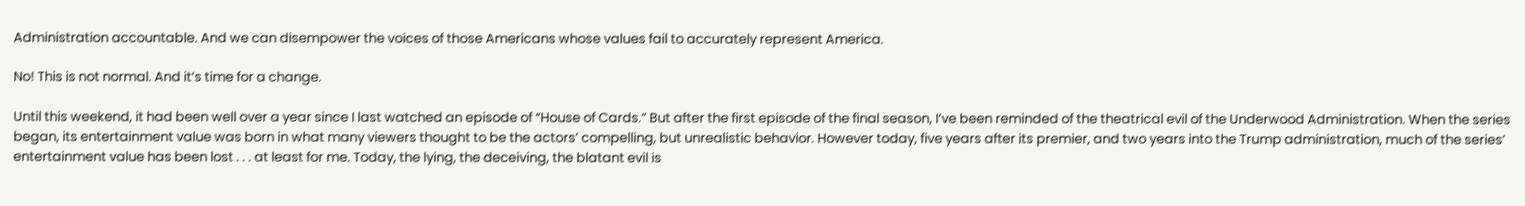Administration accountable. And we can disempower the voices of those Americans whose values fail to accurately represent America.

No! This is not normal. And it’s time for a change.

Until this weekend, it had been well over a year since I last watched an episode of “House of Cards.” But after the first episode of the final season, I’ve been reminded of the theatrical evil of the Underwood Administration. When the series began, its entertainment value was born in what many viewers thought to be the actors’ compelling, but unrealistic behavior. However today, five years after its premier, and two years into the Trump administration, much of the series’ entertainment value has been lost . . . at least for me. Today, the lying, the deceiving, the blatant evil is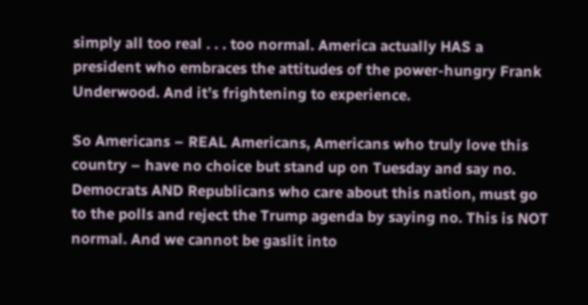simply all too real . . . too normal. America actually HAS a president who embraces the attitudes of the power-hungry Frank Underwood. And it’s frightening to experience.

So Americans – REAL Americans, Americans who truly love this country – have no choice but stand up on Tuesday and say no. Democrats AND Republicans who care about this nation, must go to the polls and reject the Trump agenda by saying no. This is NOT normal. And we cannot be gaslit into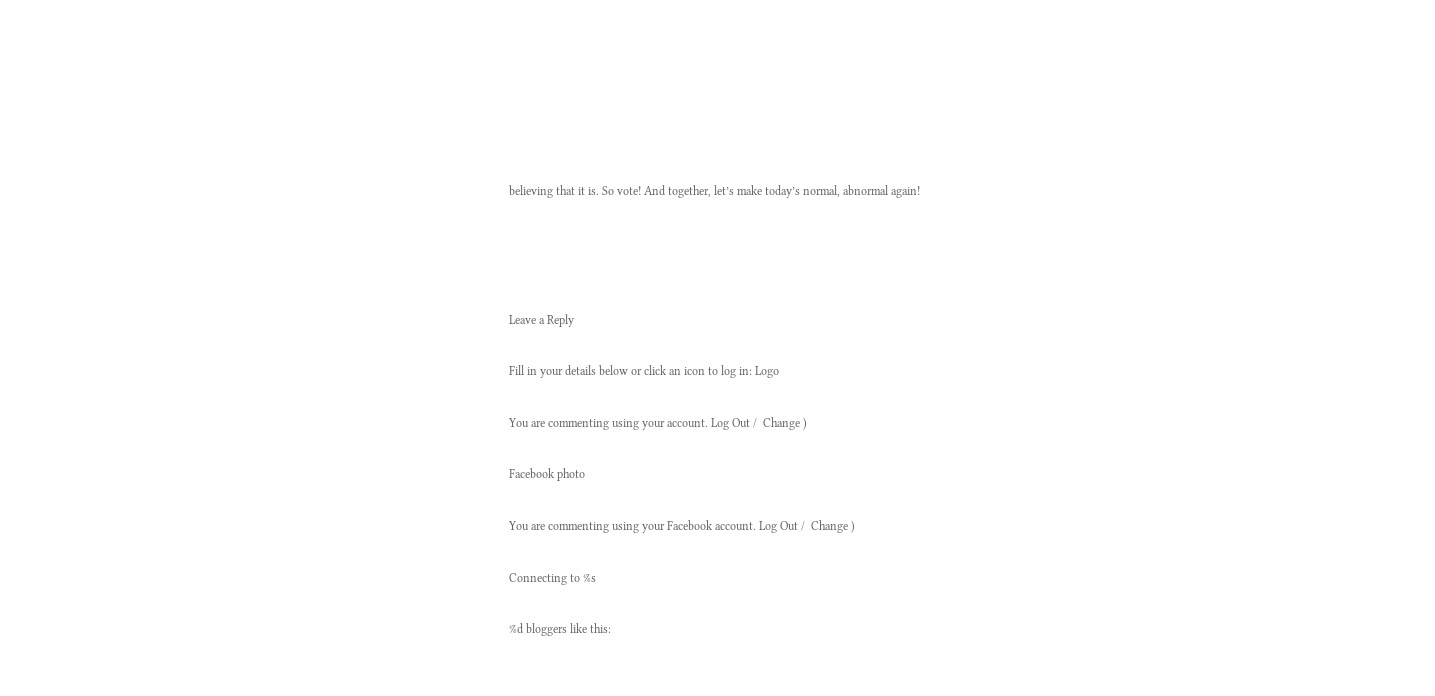believing that it is. So vote! And together, let’s make today’s normal, abnormal again!




Leave a Reply

Fill in your details below or click an icon to log in: Logo

You are commenting using your account. Log Out /  Change )

Facebook photo

You are commenting using your Facebook account. Log Out /  Change )

Connecting to %s

%d bloggers like this: